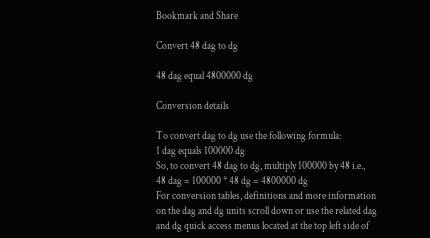Bookmark and Share

Convert 48 dag to dg

48 dag equal 4800000 dg

Conversion details

To convert dag to dg use the following formula:
1 dag equals 100000 dg
So, to convert 48 dag to dg, multiply 100000 by 48 i.e.,
48 dag = 100000 * 48 dg = 4800000 dg
For conversion tables, definitions and more information on the dag and dg units scroll down or use the related dag and dg quick access menus located at the top left side of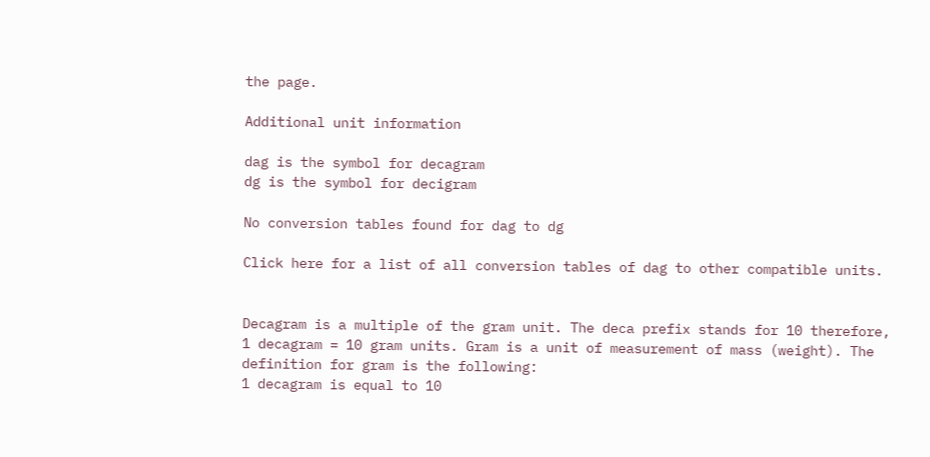the page.

Additional unit information

dag is the symbol for decagram
dg is the symbol for decigram

No conversion tables found for dag to dg

Click here for a list of all conversion tables of dag to other compatible units.


Decagram is a multiple of the gram unit. The deca prefix stands for 10 therefore, 1 decagram = 10 gram units. Gram is a unit of measurement of mass (weight). The definition for gram is the following:
1 decagram is equal to 10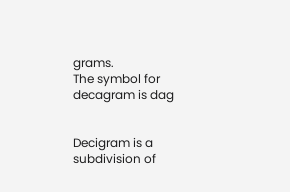grams.
The symbol for decagram is dag


Decigram is a subdivision of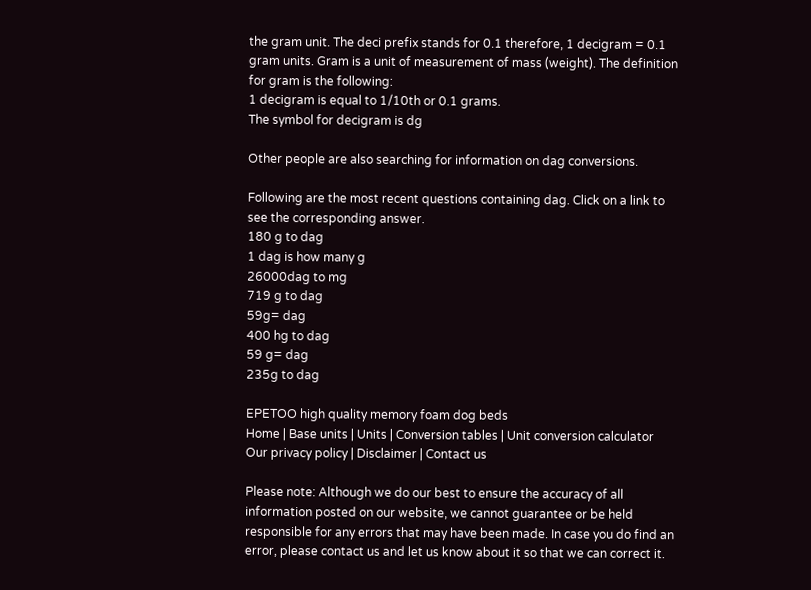the gram unit. The deci prefix stands for 0.1 therefore, 1 decigram = 0.1 gram units. Gram is a unit of measurement of mass (weight). The definition for gram is the following:
1 decigram is equal to 1/10th or 0.1 grams.
The symbol for decigram is dg

Other people are also searching for information on dag conversions.

Following are the most recent questions containing dag. Click on a link to see the corresponding answer.
180 g to dag
1 dag is how many g
26000dag to mg
719 g to dag
59g= dag
400 hg to dag
59 g= dag
235g to dag

EPETOO high quality memory foam dog beds
Home | Base units | Units | Conversion tables | Unit conversion calculator
Our privacy policy | Disclaimer | Contact us

Please note: Although we do our best to ensure the accuracy of all information posted on our website, we cannot guarantee or be held responsible for any errors that may have been made. In case you do find an error, please contact us and let us know about it so that we can correct it.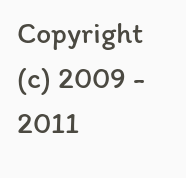Copyright (c) 2009 - 2011